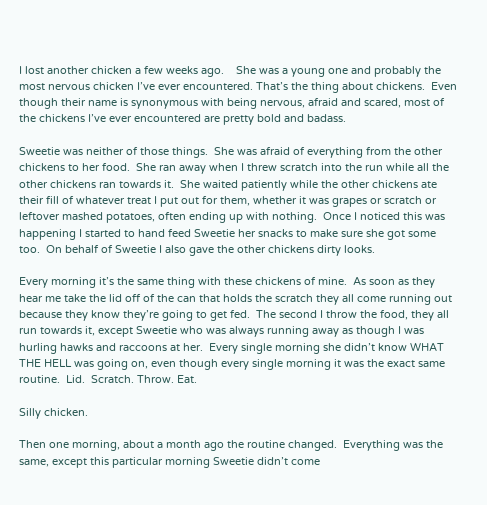I lost another chicken a few weeks ago.    She was a young one and probably the most nervous chicken I’ve ever encountered. That’s the thing about chickens.  Even though their name is synonymous with being nervous, afraid and scared, most of the chickens I’ve ever encountered are pretty bold and badass.

Sweetie was neither of those things.  She was afraid of everything from the other chickens to her food.  She ran away when I threw scratch into the run while all the other chickens ran towards it.  She waited patiently while the other chickens ate their fill of whatever treat I put out for them, whether it was grapes or scratch or leftover mashed potatoes, often ending up with nothing.  Once I noticed this was happening I started to hand feed Sweetie her snacks to make sure she got some too.  On behalf of Sweetie I also gave the other chickens dirty looks.

Every morning it’s the same thing with these chickens of mine.  As soon as they hear me take the lid off of the can that holds the scratch they all come running out because they know they’re going to get fed.  The second I throw the food, they all run towards it, except Sweetie who was always running away as though I was hurling hawks and raccoons at her.  Every single morning she didn’t know WHAT THE HELL was going on, even though every single morning it was the exact same routine.  Lid.  Scratch. Throw. Eat.

Silly chicken.

Then one morning, about a month ago the routine changed.  Everything was the same, except this particular morning Sweetie didn’t come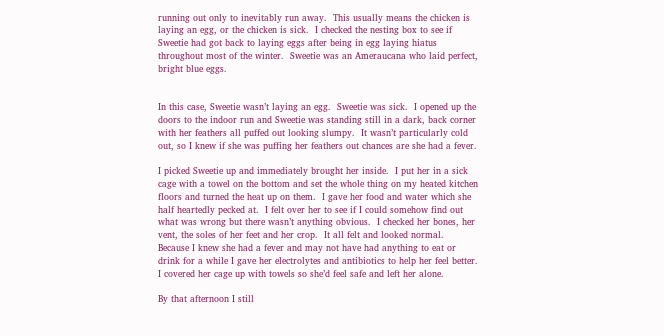running out only to inevitably run away.  This usually means the chicken is laying an egg, or the chicken is sick.  I checked the nesting box to see if Sweetie had got back to laying eggs after being in egg laying hiatus throughout most of the winter.  Sweetie was an Ameraucana who laid perfect, bright blue eggs.


In this case, Sweetie wasn’t laying an egg.  Sweetie was sick.  I opened up the doors to the indoor run and Sweetie was standing still in a dark, back corner with her feathers all puffed out looking slumpy.  It wasn’t particularly cold out, so I knew if she was puffing her feathers out chances are she had a fever.

I picked Sweetie up and immediately brought her inside.  I put her in a sick cage with a towel on the bottom and set the whole thing on my heated kitchen floors and turned the heat up on them.  I gave her food and water which she half heartedly pecked at.  I felt over her to see if I could somehow find out what was wrong but there wasn’t anything obvious.  I checked her bones, her vent, the soles of her feet and her crop.  It all felt and looked normal.  Because I knew she had a fever and may not have had anything to eat or drink for a while I gave her electrolytes and antibiotics to help her feel better. I covered her cage up with towels so she’d feel safe and left her alone.

By that afternoon I still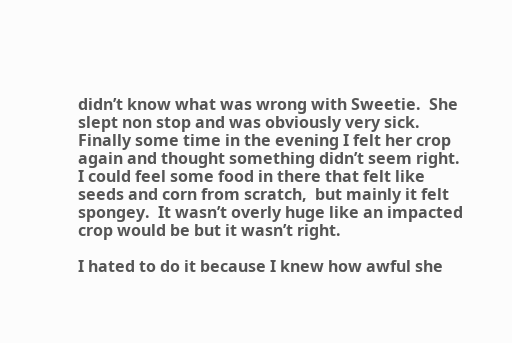didn’t know what was wrong with Sweetie.  She slept non stop and was obviously very sick.  Finally some time in the evening I felt her crop again and thought something didn’t seem right.  I could feel some food in there that felt like seeds and corn from scratch,  but mainly it felt spongey.  It wasn’t overly huge like an impacted crop would be but it wasn’t right.

I hated to do it because I knew how awful she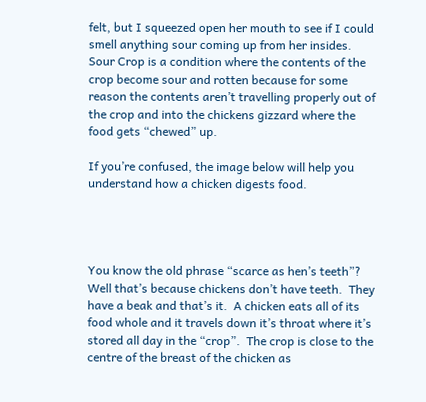felt, but I squeezed open her mouth to see if I could smell anything sour coming up from her insides.  Sour Crop is a condition where the contents of the crop become sour and rotten because for some reason the contents aren’t travelling properly out of the crop and into the chickens gizzard where the food gets “chewed” up.

If you’re confused, the image below will help you understand how a chicken digests food.




You know the old phrase “scarce as hen’s teeth”?  Well that’s because chickens don’t have teeth.  They have a beak and that’s it.  A chicken eats all of its food whole and it travels down it’s throat where it’s stored all day in the “crop”.  The crop is close to the centre of the breast of the chicken as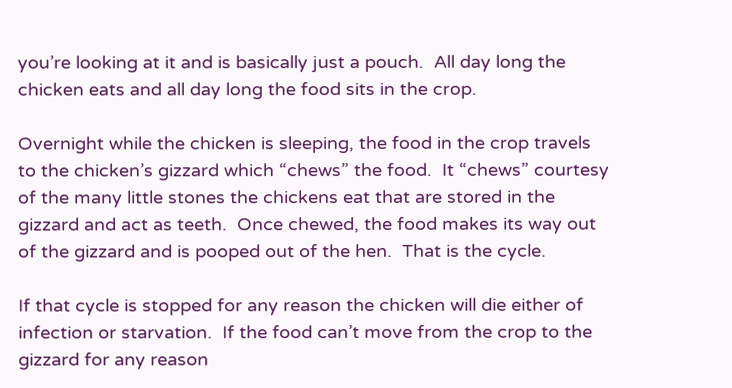you’re looking at it and is basically just a pouch.  All day long the chicken eats and all day long the food sits in the crop.

Overnight while the chicken is sleeping, the food in the crop travels to the chicken’s gizzard which “chews” the food.  It “chews” courtesy of the many little stones the chickens eat that are stored in the gizzard and act as teeth.  Once chewed, the food makes its way out of the gizzard and is pooped out of the hen.  That is the cycle.

If that cycle is stopped for any reason the chicken will die either of infection or starvation.  If the food can’t move from the crop to the gizzard for any reason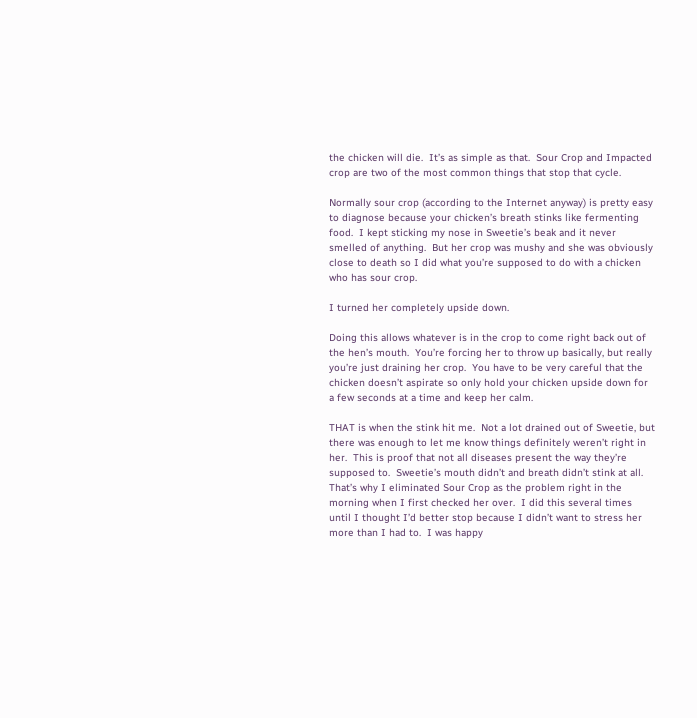the chicken will die.  It’s as simple as that.  Sour Crop and Impacted crop are two of the most common things that stop that cycle.

Normally sour crop (according to the Internet anyway) is pretty easy to diagnose because your chicken’s breath stinks like fermenting food.  I kept sticking my nose in Sweetie’s beak and it never smelled of anything.  But her crop was mushy and she was obviously close to death so I did what you’re supposed to do with a chicken who has sour crop.

I turned her completely upside down.

Doing this allows whatever is in the crop to come right back out of the hen’s mouth.  You’re forcing her to throw up basically, but really you’re just draining her crop.  You have to be very careful that the chicken doesn’t aspirate so only hold your chicken upside down for a few seconds at a time and keep her calm.

THAT is when the stink hit me.  Not a lot drained out of Sweetie, but there was enough to let me know things definitely weren’t right in her.  This is proof that not all diseases present the way they’re supposed to.  Sweetie’s mouth didn’t and breath didn’t stink at all.  That’s why I eliminated Sour Crop as the problem right in the morning when I first checked her over.  I did this several times until I thought I’d better stop because I didn’t want to stress her more than I had to.  I was happy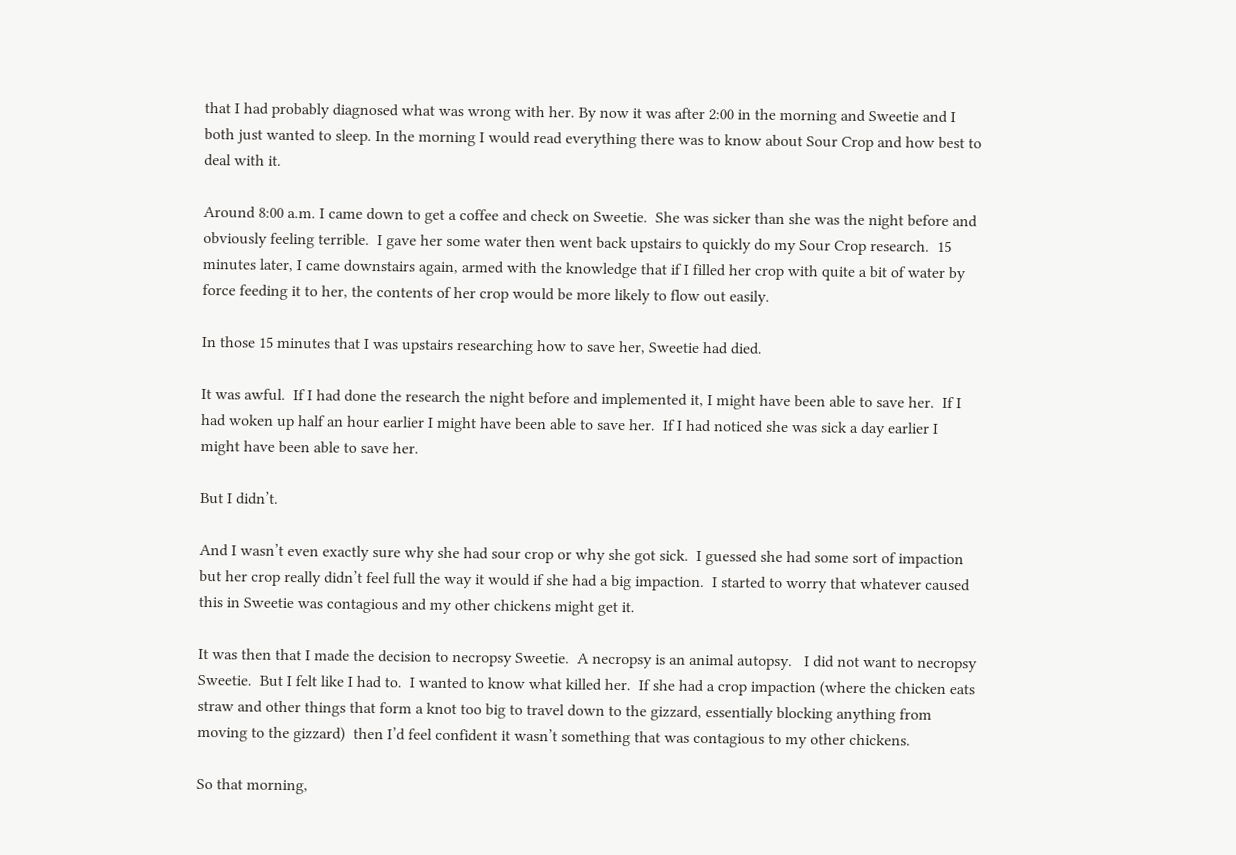that I had probably diagnosed what was wrong with her. By now it was after 2:00 in the morning and Sweetie and I both just wanted to sleep. In the morning I would read everything there was to know about Sour Crop and how best to deal with it.

Around 8:00 a.m. I came down to get a coffee and check on Sweetie.  She was sicker than she was the night before and obviously feeling terrible.  I gave her some water then went back upstairs to quickly do my Sour Crop research.  15 minutes later, I came downstairs again, armed with the knowledge that if I filled her crop with quite a bit of water by force feeding it to her, the contents of her crop would be more likely to flow out easily.

In those 15 minutes that I was upstairs researching how to save her, Sweetie had died.

It was awful.  If I had done the research the night before and implemented it, I might have been able to save her.  If I had woken up half an hour earlier I might have been able to save her.  If I had noticed she was sick a day earlier I might have been able to save her.

But I didn’t.

And I wasn’t even exactly sure why she had sour crop or why she got sick.  I guessed she had some sort of impaction but her crop really didn’t feel full the way it would if she had a big impaction.  I started to worry that whatever caused this in Sweetie was contagious and my other chickens might get it.

It was then that I made the decision to necropsy Sweetie.  A necropsy is an animal autopsy.   I did not want to necropsy Sweetie.  But I felt like I had to.  I wanted to know what killed her.  If she had a crop impaction (where the chicken eats straw and other things that form a knot too big to travel down to the gizzard, essentially blocking anything from moving to the gizzard)  then I’d feel confident it wasn’t something that was contagious to my other chickens.

So that morning,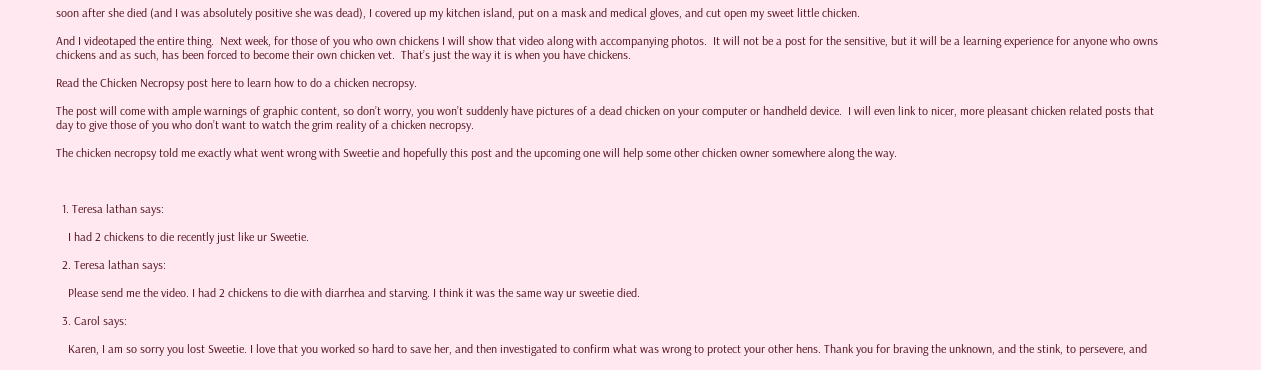soon after she died (and I was absolutely positive she was dead), I covered up my kitchen island, put on a mask and medical gloves, and cut open my sweet little chicken.

And I videotaped the entire thing.  Next week, for those of you who own chickens I will show that video along with accompanying photos.  It will not be a post for the sensitive, but it will be a learning experience for anyone who owns chickens and as such, has been forced to become their own chicken vet.  That’s just the way it is when you have chickens.

Read the Chicken Necropsy post here to learn how to do a chicken necropsy.

The post will come with ample warnings of graphic content, so don’t worry, you won’t suddenly have pictures of a dead chicken on your computer or handheld device.  I will even link to nicer, more pleasant chicken related posts that day to give those of you who don’t want to watch the grim reality of a chicken necropsy.

The chicken necropsy told me exactly what went wrong with Sweetie and hopefully this post and the upcoming one will help some other chicken owner somewhere along the way.



  1. Teresa lathan says:

    I had 2 chickens to die recently just like ur Sweetie.

  2. Teresa lathan says:

    Please send me the video. I had 2 chickens to die with diarrhea and starving. I think it was the same way ur sweetie died.

  3. Carol says:

    Karen, I am so sorry you lost Sweetie. I love that you worked so hard to save her, and then investigated to confirm what was wrong to protect your other hens. Thank you for braving the unknown, and the stink, to persevere, and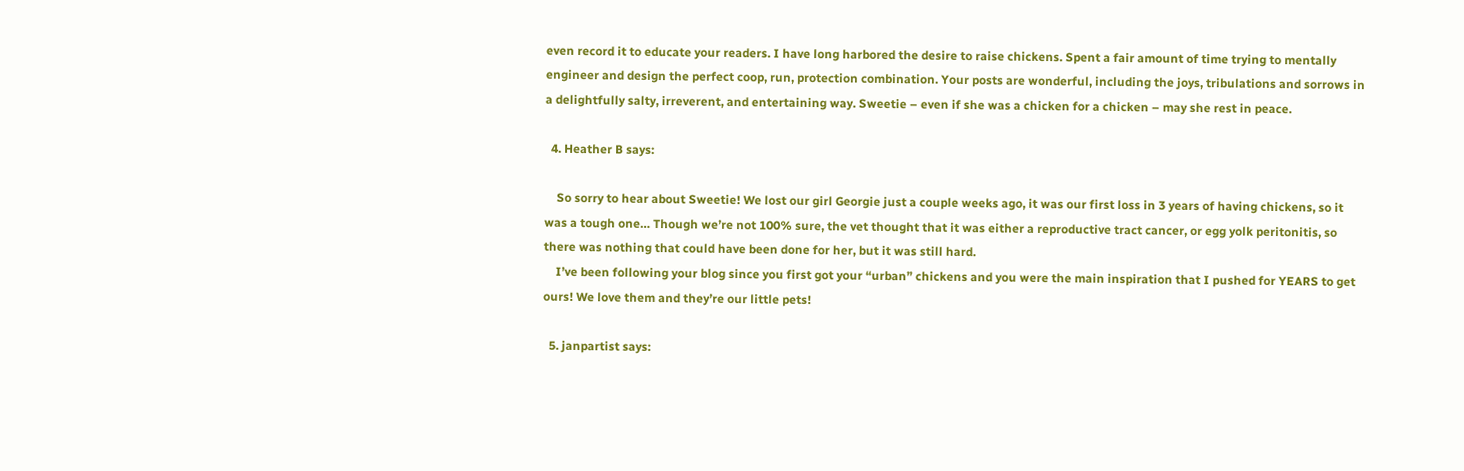even record it to educate your readers. I have long harbored the desire to raise chickens. Spent a fair amount of time trying to mentally engineer and design the perfect coop, run, protection combination. Your posts are wonderful, including the joys, tribulations and sorrows in a delightfully salty, irreverent, and entertaining way. Sweetie – even if she was a chicken for a chicken – may she rest in peace.

  4. Heather B says:

    So sorry to hear about Sweetie! We lost our girl Georgie just a couple weeks ago, it was our first loss in 3 years of having chickens, so it was a tough one… Though we’re not 100% sure, the vet thought that it was either a reproductive tract cancer, or egg yolk peritonitis, so there was nothing that could have been done for her, but it was still hard.
    I’ve been following your blog since you first got your “urban” chickens and you were the main inspiration that I pushed for YEARS to get ours! We love them and they’re our little pets!

  5. janpartist says: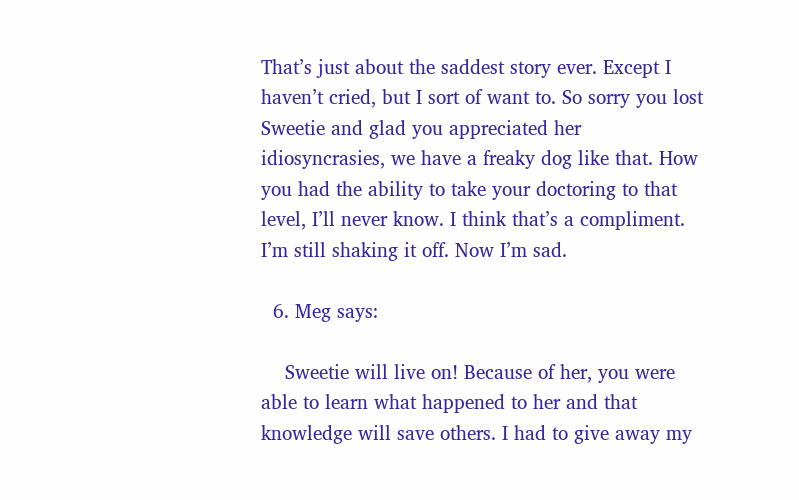That’s just about the saddest story ever. Except I haven’t cried, but I sort of want to. So sorry you lost Sweetie and glad you appreciated her idiosyncrasies, we have a freaky dog like that. How you had the ability to take your doctoring to that level, I’ll never know. I think that’s a compliment. I’m still shaking it off. Now I’m sad.

  6. Meg says:

    Sweetie will live on! Because of her, you were able to learn what happened to her and that knowledge will save others. I had to give away my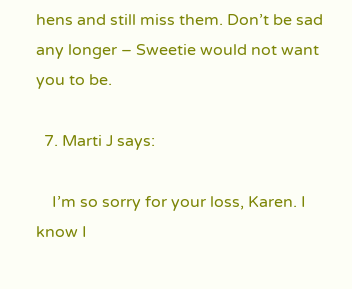hens and still miss them. Don’t be sad any longer – Sweetie would not want you to be.

  7. Marti J says:

    I’m so sorry for your loss, Karen. I know I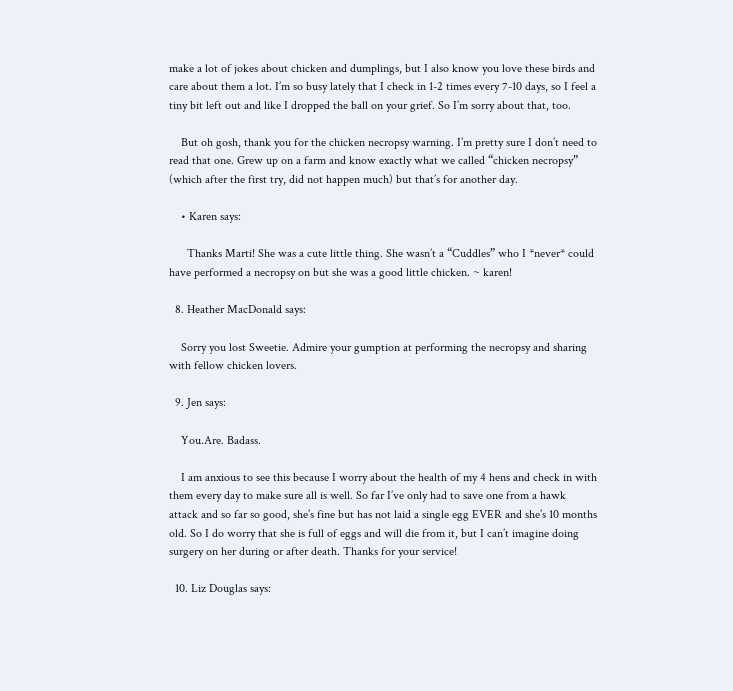make a lot of jokes about chicken and dumplings, but I also know you love these birds and care about them a lot. I’m so busy lately that I check in 1-2 times every 7-10 days, so I feel a tiny bit left out and like I dropped the ball on your grief. So I’m sorry about that, too.

    But oh gosh, thank you for the chicken necropsy warning. I’m pretty sure I don’t need to read that one. Grew up on a farm and know exactly what we called “chicken necropsy” (which after the first try, did not happen much) but that’s for another day.

    • Karen says:

      Thanks Marti! She was a cute little thing. She wasn’t a “Cuddles” who I *never* could have performed a necropsy on but she was a good little chicken. ~ karen!

  8. Heather MacDonald says:

    Sorry you lost Sweetie. Admire your gumption at performing the necropsy and sharing with fellow chicken lovers.

  9. Jen says:

    You.Are. Badass.

    I am anxious to see this because I worry about the health of my 4 hens and check in with them every day to make sure all is well. So far I’ve only had to save one from a hawk attack and so far so good, she’s fine but has not laid a single egg EVER and she’s 10 months old. So I do worry that she is full of eggs and will die from it, but I can’t imagine doing surgery on her during or after death. Thanks for your service!

  10. Liz Douglas says: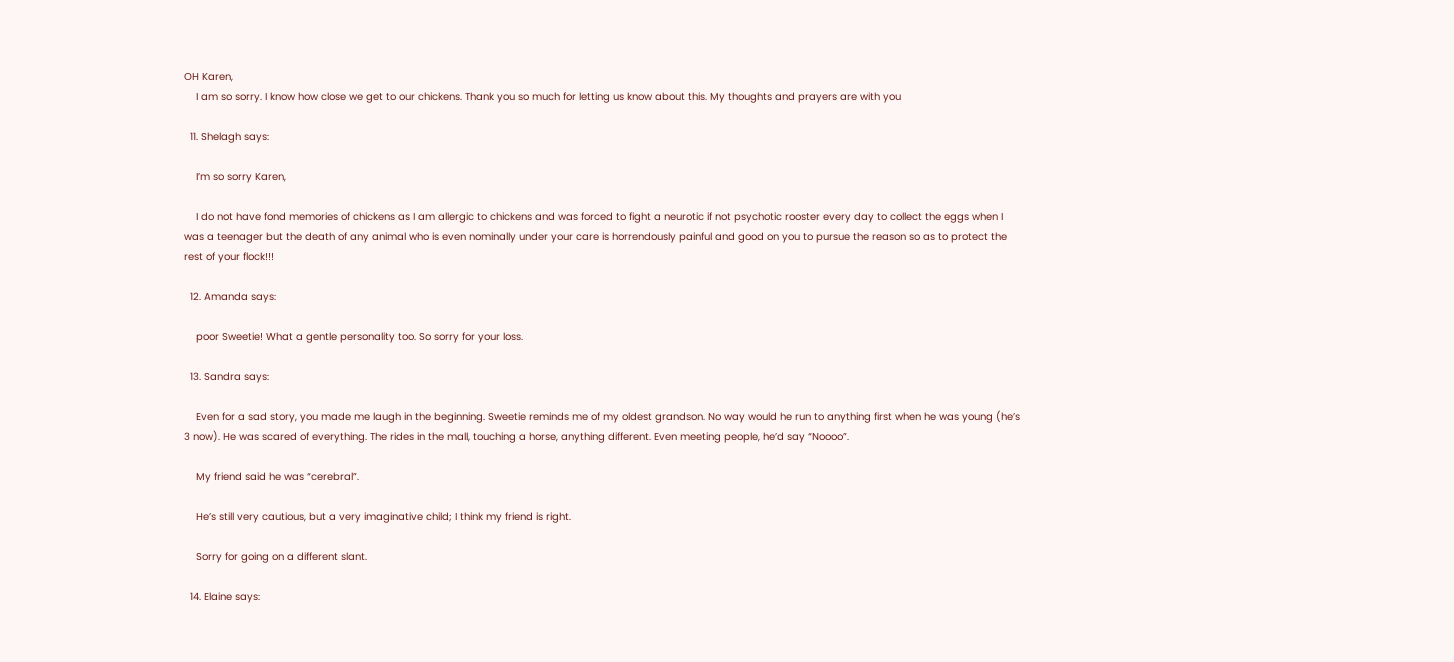OH Karen,
    I am so sorry. I know how close we get to our chickens. Thank you so much for letting us know about this. My thoughts and prayers are with you

  11. Shelagh says:

    I’m so sorry Karen,

    I do not have fond memories of chickens as I am allergic to chickens and was forced to fight a neurotic if not psychotic rooster every day to collect the eggs when I was a teenager but the death of any animal who is even nominally under your care is horrendously painful and good on you to pursue the reason so as to protect the rest of your flock!!!

  12. Amanda says:

    poor Sweetie! What a gentle personality too. So sorry for your loss.

  13. Sandra says:

    Even for a sad story, you made me laugh in the beginning. Sweetie reminds me of my oldest grandson. No way would he run to anything first when he was young (he’s 3 now). He was scared of everything. The rides in the mall, touching a horse, anything different. Even meeting people, he’d say “Noooo”.

    My friend said he was “cerebral”.

    He’s still very cautious, but a very imaginative child; I think my friend is right.

    Sorry for going on a different slant.

  14. Elaine says: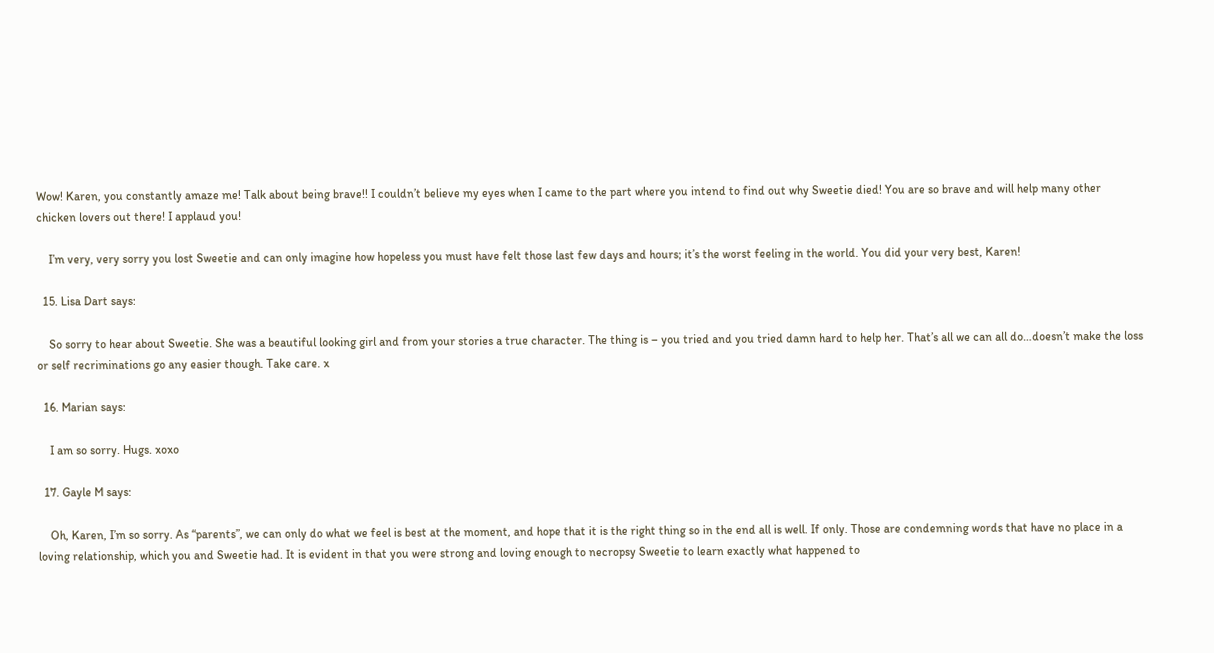Wow! Karen, you constantly amaze me! Talk about being brave!! I couldn’t believe my eyes when I came to the part where you intend to find out why Sweetie died! You are so brave and will help many other chicken lovers out there! I applaud you!

    I’m very, very sorry you lost Sweetie and can only imagine how hopeless you must have felt those last few days and hours; it’s the worst feeling in the world. You did your very best, Karen!

  15. Lisa Dart says:

    So sorry to hear about Sweetie. She was a beautiful looking girl and from your stories a true character. The thing is – you tried and you tried damn hard to help her. That’s all we can all do…doesn’t make the loss or self recriminations go any easier though. Take care. x

  16. Marian says:

    I am so sorry. Hugs. xoxo

  17. Gayle M says:

    Oh, Karen, I’m so sorry. As “parents”, we can only do what we feel is best at the moment, and hope that it is the right thing so in the end all is well. If only. Those are condemning words that have no place in a loving relationship, which you and Sweetie had. It is evident in that you were strong and loving enough to necropsy Sweetie to learn exactly what happened to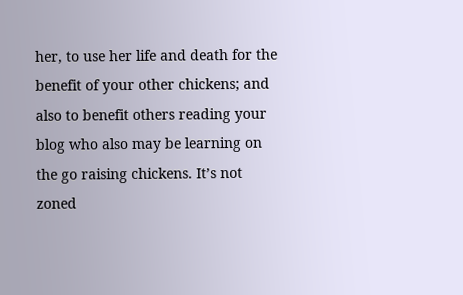her, to use her life and death for the benefit of your other chickens; and also to benefit others reading your blog who also may be learning on the go raising chickens. It’s not zoned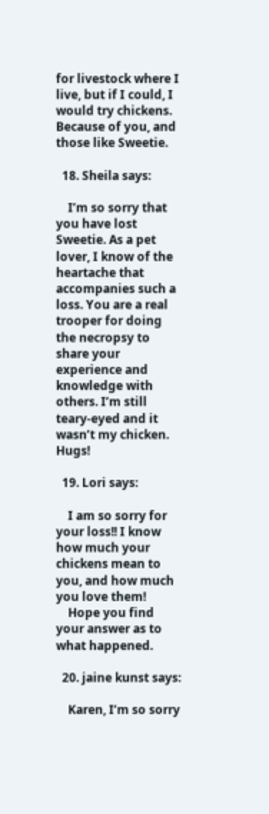for livestock where I live, but if I could, I would try chickens. Because of you, and those like Sweetie.

  18. Sheila says:

    I’m so sorry that you have lost Sweetie. As a pet lover, I know of the heartache that accompanies such a loss. You are a real trooper for doing the necropsy to share your experience and knowledge with others. I’m still teary-eyed and it wasn’t my chicken. Hugs!

  19. Lori says:

    I am so sorry for your loss!! I know how much your chickens mean to you, and how much you love them!
    Hope you find your answer as to what happened.

  20. jaine kunst says:

    Karen, I’m so sorry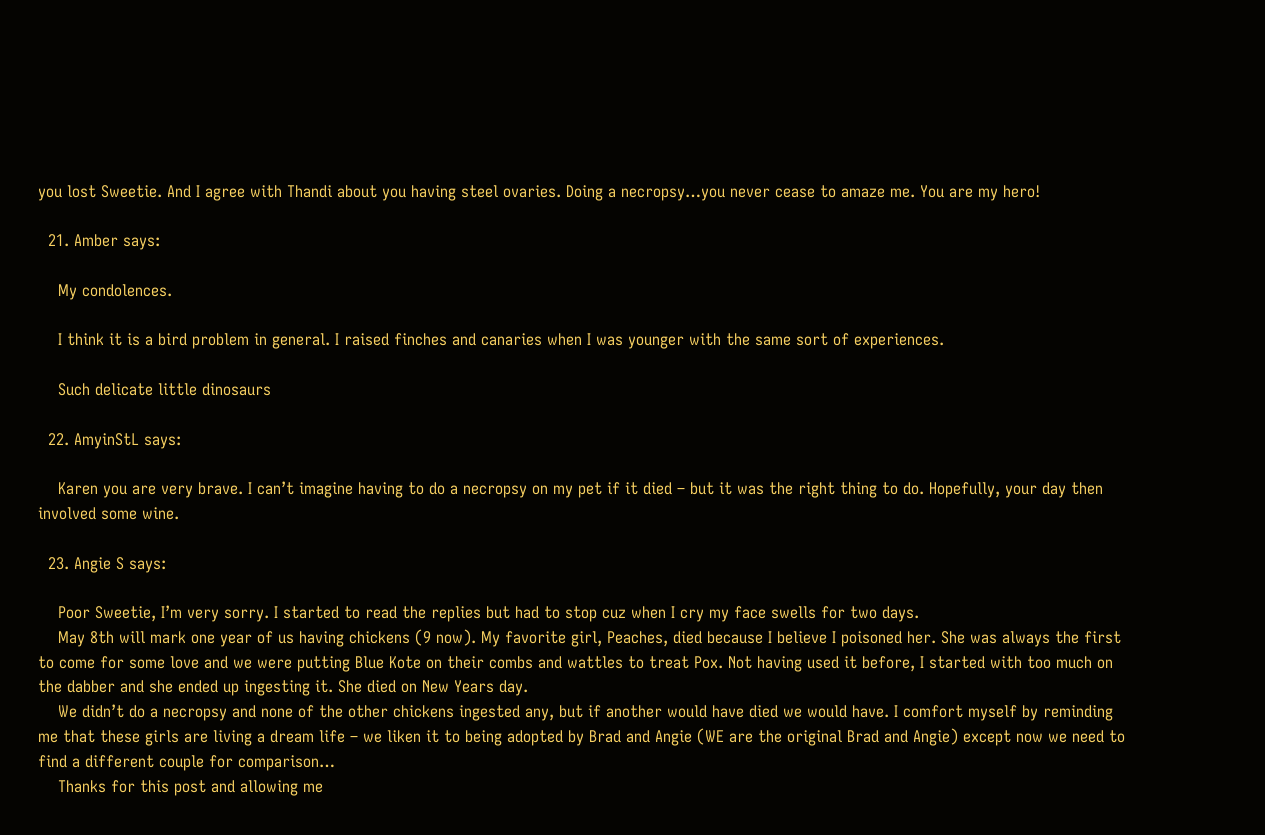you lost Sweetie. And I agree with Thandi about you having steel ovaries. Doing a necropsy…you never cease to amaze me. You are my hero!

  21. Amber says:

    My condolences.

    I think it is a bird problem in general. I raised finches and canaries when I was younger with the same sort of experiences.

    Such delicate little dinosaurs

  22. AmyinStL says:

    Karen you are very brave. I can’t imagine having to do a necropsy on my pet if it died – but it was the right thing to do. Hopefully, your day then involved some wine.

  23. Angie S says:

    Poor Sweetie, I’m very sorry. I started to read the replies but had to stop cuz when I cry my face swells for two days.
    May 8th will mark one year of us having chickens (9 now). My favorite girl, Peaches, died because I believe I poisoned her. She was always the first to come for some love and we were putting Blue Kote on their combs and wattles to treat Pox. Not having used it before, I started with too much on the dabber and she ended up ingesting it. She died on New Years day.
    We didn’t do a necropsy and none of the other chickens ingested any, but if another would have died we would have. I comfort myself by reminding me that these girls are living a dream life – we liken it to being adopted by Brad and Angie (WE are the original Brad and Angie) except now we need to find a different couple for comparison…
    Thanks for this post and allowing me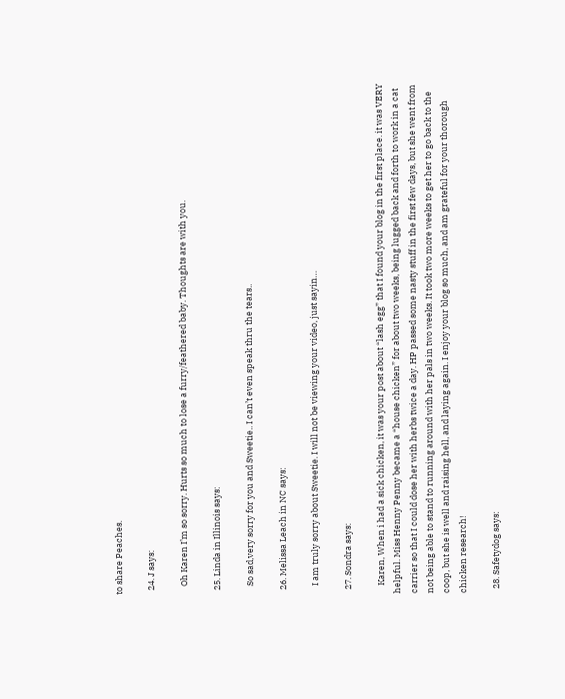to share Peaches.

  24. J says:

    Oh Karen I’m so sorry. Hurts so much to lose a furry/feathered baby. Thoughts are with you.

  25. Linda in Illinois says:

    So sad,very sorry for you and Sweetie.. I can’t even speak thru the tears..

  26. Melissa Leach in NC says:

    I am truly sorry about Sweetie. I will not be viewing your video, just sayin…

  27. Sondra says:

    Karen, When i had a sick chicken, it was your post about “lash egg” that I found your blog in the first place. it was VERY helpful. Miss Henny Penny became a “house chicken” for about two weeks, being lugged back and forth to work in a cat carrier so that I could dose her with herbs twice a day. HP passed some nasty stuff in the first few days, but she went from not being able to stand to running around with her pals in two weeks. It took two more weeks to get her to go back to the coop, but she is well and raising hell, and laying again. I enjoy your blog so much, and am grateful for your thorough chicken research!

  28. Safetydog says: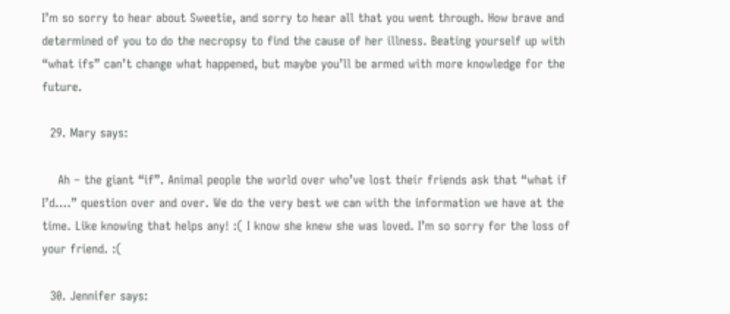I’m so sorry to hear about Sweetie, and sorry to hear all that you went through. How brave and determined of you to do the necropsy to find the cause of her illness. Beating yourself up with “what ifs” can’t change what happened, but maybe you’ll be armed with more knowledge for the future.

  29. Mary says:

    Ah – the giant “if”. Animal people the world over who’ve lost their friends ask that “what if I’d….” question over and over. We do the very best we can with the information we have at the time. Like knowing that helps any! :( I know she knew she was loved. I’m so sorry for the loss of your friend. :(

  30. Jennifer says: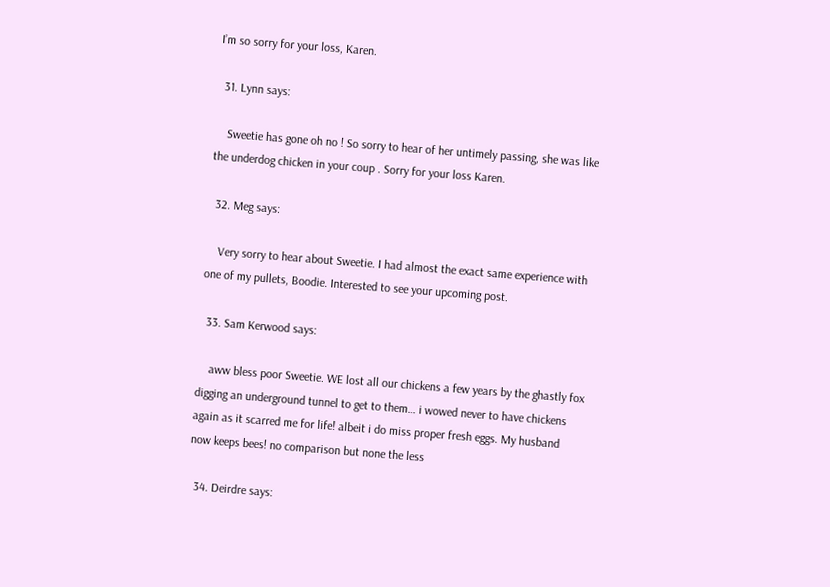I’m so sorry for your loss, Karen.

  31. Lynn says:

    Sweetie has gone oh no ! So sorry to hear of her untimely passing, she was like the underdog chicken in your coup . Sorry for your loss Karen.

  32. Meg says:

    Very sorry to hear about Sweetie. I had almost the exact same experience with one of my pullets, Boodie. Interested to see your upcoming post.

  33. Sam Kerwood says:

    aww bless poor Sweetie. WE lost all our chickens a few years by the ghastly fox digging an underground tunnel to get to them… i wowed never to have chickens again as it scarred me for life! albeit i do miss proper fresh eggs. My husband now keeps bees! no comparison but none the less

  34. Deirdre says: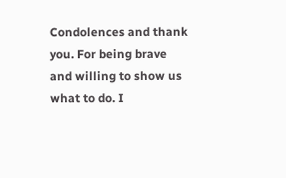Condolences and thank you. For being brave and willing to show us what to do. I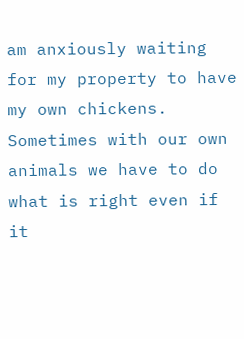am anxiously waiting for my property to have my own chickens. Sometimes with our own animals we have to do what is right even if it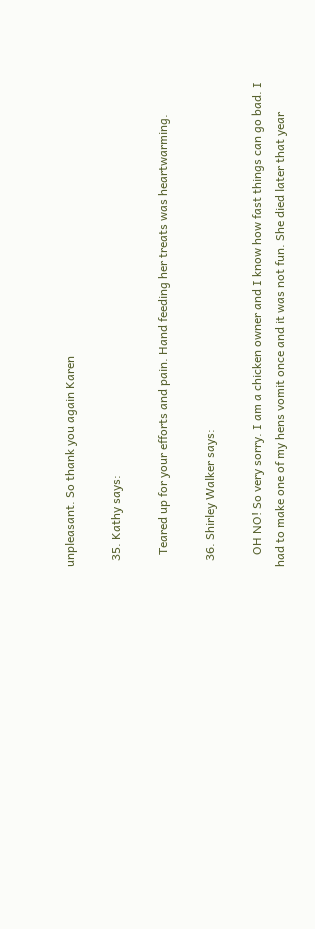unpleasant. So thank you again Karen

  35. Kathy says:

    Teared up for your efforts and pain. Hand feeding her treats was heartwarming.

  36. Shirley Walker says:

    OH NO! So very sorry. I am a chicken owner and I know how fast things can go bad. I had to make one of my hens vomit once and it was not fun. She died later that year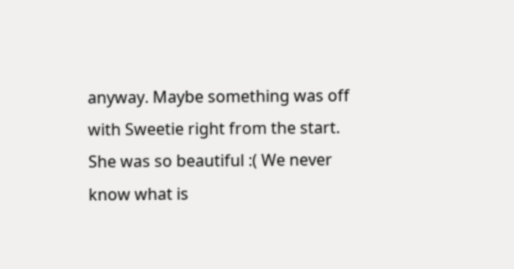anyway. Maybe something was off with Sweetie right from the start. She was so beautiful :( We never know what is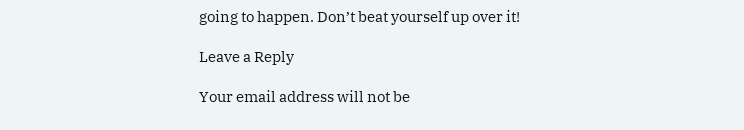going to happen. Don’t beat yourself up over it!

Leave a Reply

Your email address will not be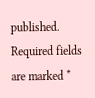published. Required fields are marked *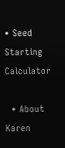• Seed Starting Calculator

  • About Karen